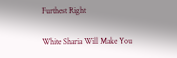Furthest Right

White Sharia Will Make You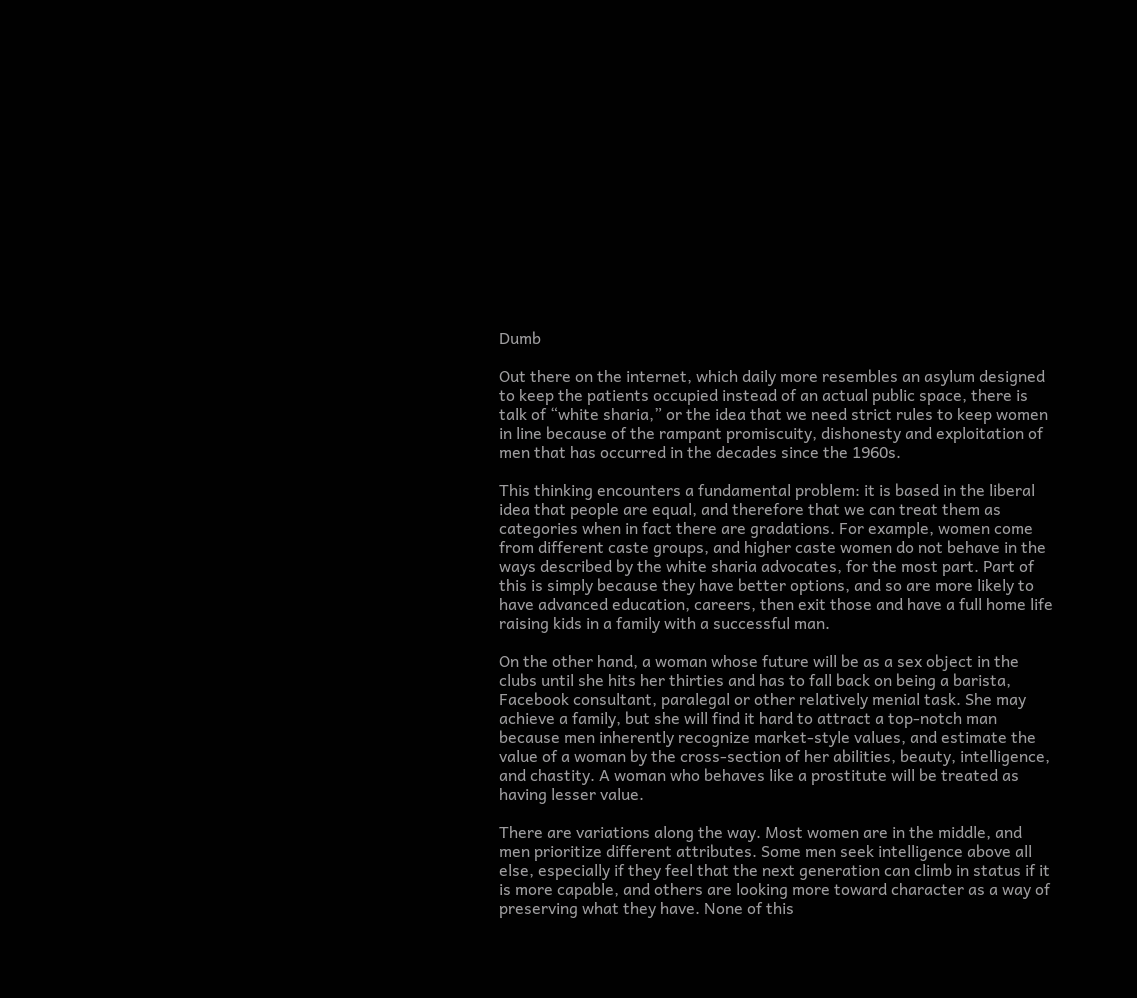Dumb

Out there on the internet, which daily more resembles an asylum designed to keep the patients occupied instead of an actual public space, there is talk of “white sharia,” or the idea that we need strict rules to keep women in line because of the rampant promiscuity, dishonesty and exploitation of men that has occurred in the decades since the 1960s.

This thinking encounters a fundamental problem: it is based in the liberal idea that people are equal, and therefore that we can treat them as categories when in fact there are gradations. For example, women come from different caste groups, and higher caste women do not behave in the ways described by the white sharia advocates, for the most part. Part of this is simply because they have better options, and so are more likely to have advanced education, careers, then exit those and have a full home life raising kids in a family with a successful man.

On the other hand, a woman whose future will be as a sex object in the clubs until she hits her thirties and has to fall back on being a barista, Facebook consultant, paralegal or other relatively menial task. She may achieve a family, but she will find it hard to attract a top-notch man because men inherently recognize market-style values, and estimate the value of a woman by the cross-section of her abilities, beauty, intelligence, and chastity. A woman who behaves like a prostitute will be treated as having lesser value.

There are variations along the way. Most women are in the middle, and men prioritize different attributes. Some men seek intelligence above all else, especially if they feel that the next generation can climb in status if it is more capable, and others are looking more toward character as a way of preserving what they have. None of this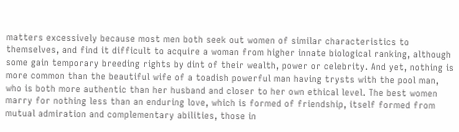matters excessively because most men both seek out women of similar characteristics to themselves, and find it difficult to acquire a woman from higher innate biological ranking, although some gain temporary breeding rights by dint of their wealth, power or celebrity. And yet, nothing is more common than the beautiful wife of a toadish powerful man having trysts with the pool man, who is both more authentic than her husband and closer to her own ethical level. The best women marry for nothing less than an enduring love, which is formed of friendship, itself formed from mutual admiration and complementary abilities, those in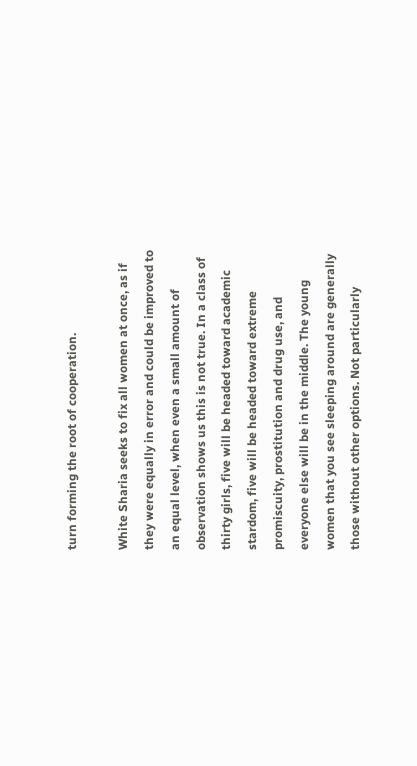turn forming the root of cooperation.

White Sharia seeks to fix all women at once, as if they were equally in error and could be improved to an equal level, when even a small amount of observation shows us this is not true. In a class of thirty girls, five will be headed toward academic stardom, five will be headed toward extreme promiscuity, prostitution and drug use, and everyone else will be in the middle. The young women that you see sleeping around are generally those without other options. Not particularly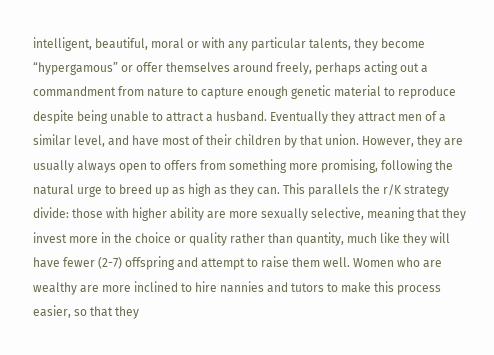intelligent, beautiful, moral or with any particular talents, they become “hypergamous” or offer themselves around freely, perhaps acting out a commandment from nature to capture enough genetic material to reproduce despite being unable to attract a husband. Eventually they attract men of a similar level, and have most of their children by that union. However, they are usually always open to offers from something more promising, following the natural urge to breed up as high as they can. This parallels the r/K strategy divide: those with higher ability are more sexually selective, meaning that they invest more in the choice or quality rather than quantity, much like they will have fewer (2-7) offspring and attempt to raise them well. Women who are wealthy are more inclined to hire nannies and tutors to make this process easier, so that they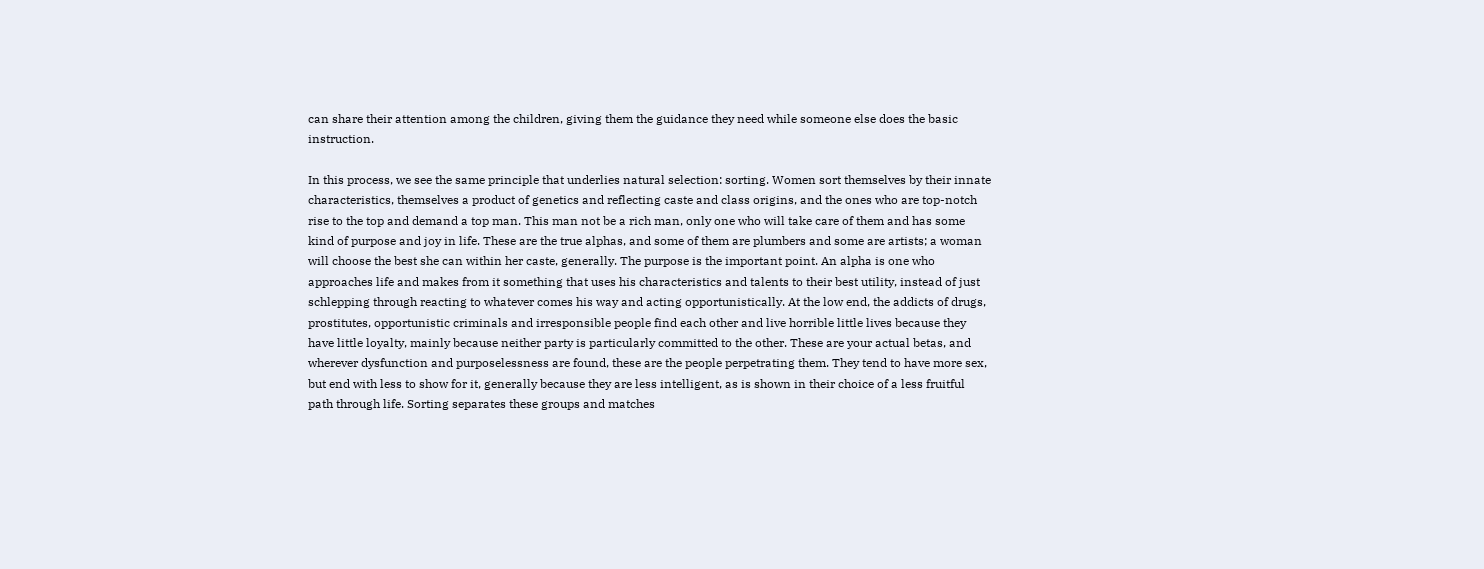can share their attention among the children, giving them the guidance they need while someone else does the basic instruction.

In this process, we see the same principle that underlies natural selection: sorting. Women sort themselves by their innate characteristics, themselves a product of genetics and reflecting caste and class origins, and the ones who are top-notch rise to the top and demand a top man. This man not be a rich man, only one who will take care of them and has some kind of purpose and joy in life. These are the true alphas, and some of them are plumbers and some are artists; a woman will choose the best she can within her caste, generally. The purpose is the important point. An alpha is one who approaches life and makes from it something that uses his characteristics and talents to their best utility, instead of just schlepping through reacting to whatever comes his way and acting opportunistically. At the low end, the addicts of drugs, prostitutes, opportunistic criminals and irresponsible people find each other and live horrible little lives because they have little loyalty, mainly because neither party is particularly committed to the other. These are your actual betas, and wherever dysfunction and purposelessness are found, these are the people perpetrating them. They tend to have more sex, but end with less to show for it, generally because they are less intelligent, as is shown in their choice of a less fruitful path through life. Sorting separates these groups and matches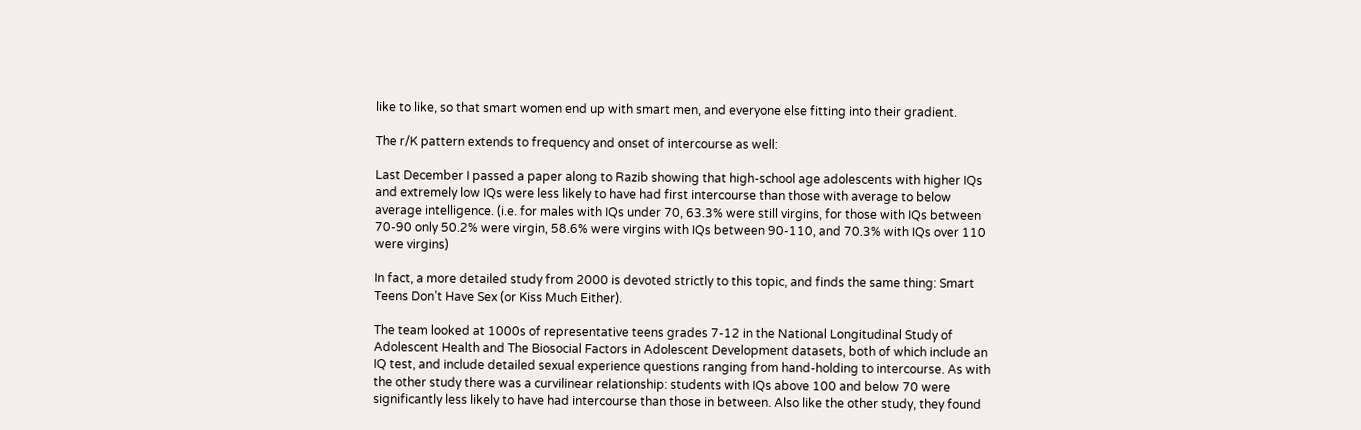like to like, so that smart women end up with smart men, and everyone else fitting into their gradient.

The r/K pattern extends to frequency and onset of intercourse as well:

Last December I passed a paper along to Razib showing that high-school age adolescents with higher IQs and extremely low IQs were less likely to have had first intercourse than those with average to below average intelligence. (i.e. for males with IQs under 70, 63.3% were still virgins, for those with IQs between 70-90 only 50.2% were virgin, 58.6% were virgins with IQs between 90-110, and 70.3% with IQs over 110 were virgins)

In fact, a more detailed study from 2000 is devoted strictly to this topic, and finds the same thing: Smart Teens Don’t Have Sex (or Kiss Much Either).

The team looked at 1000s of representative teens grades 7-12 in the National Longitudinal Study of Adolescent Health and The Biosocial Factors in Adolescent Development datasets, both of which include an IQ test, and include detailed sexual experience questions ranging from hand-holding to intercourse. As with the other study there was a curvilinear relationship: students with IQs above 100 and below 70 were significantly less likely to have had intercourse than those in between. Also like the other study, they found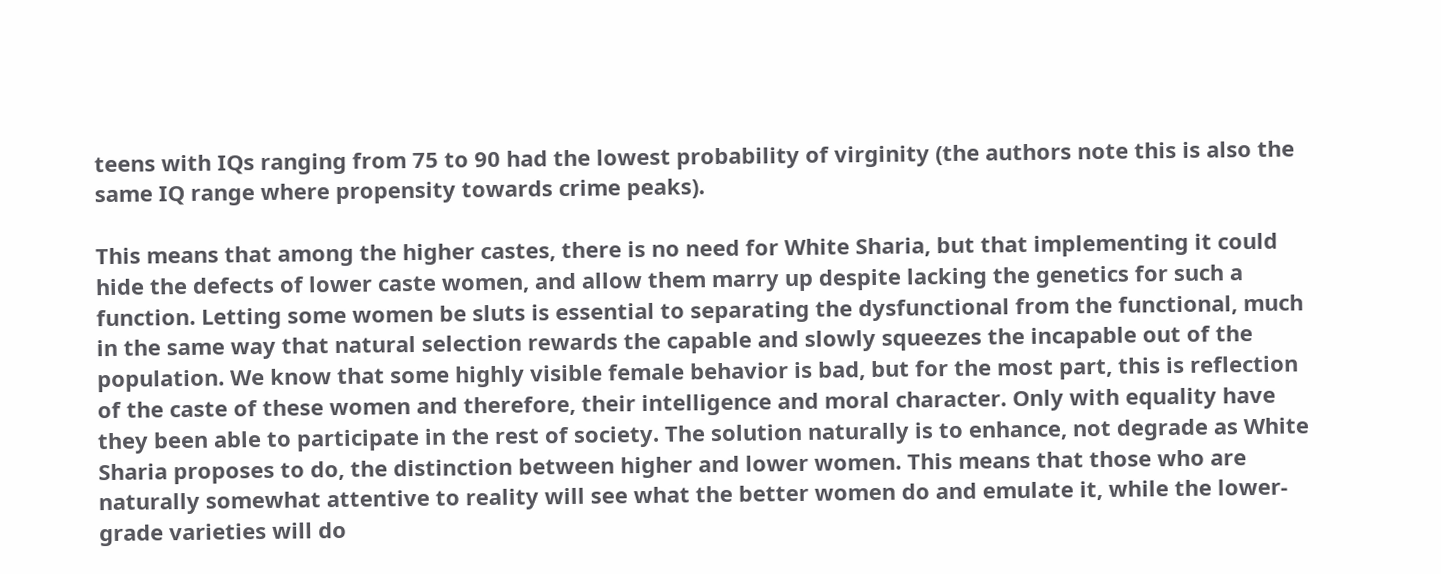teens with IQs ranging from 75 to 90 had the lowest probability of virginity (the authors note this is also the same IQ range where propensity towards crime peaks).

This means that among the higher castes, there is no need for White Sharia, but that implementing it could hide the defects of lower caste women, and allow them marry up despite lacking the genetics for such a function. Letting some women be sluts is essential to separating the dysfunctional from the functional, much in the same way that natural selection rewards the capable and slowly squeezes the incapable out of the population. We know that some highly visible female behavior is bad, but for the most part, this is reflection of the caste of these women and therefore, their intelligence and moral character. Only with equality have they been able to participate in the rest of society. The solution naturally is to enhance, not degrade as White Sharia proposes to do, the distinction between higher and lower women. This means that those who are naturally somewhat attentive to reality will see what the better women do and emulate it, while the lower-grade varieties will do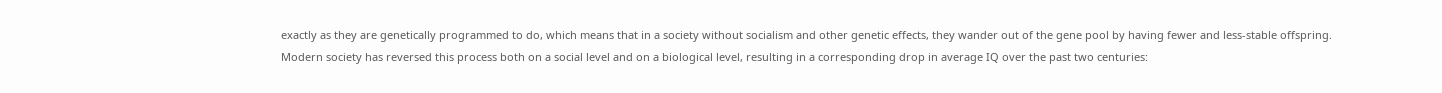exactly as they are genetically programmed to do, which means that in a society without socialism and other genetic effects, they wander out of the gene pool by having fewer and less-stable offspring. Modern society has reversed this process both on a social level and on a biological level, resulting in a corresponding drop in average IQ over the past two centuries: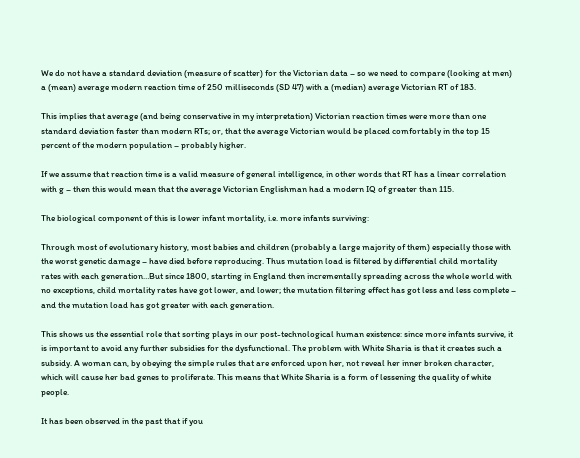We do not have a standard deviation (measure of scatter) for the Victorian data – so we need to compare (looking at men) a (mean) average modern reaction time of 250 milliseconds (SD 47) with a (median) average Victorian RT of 183.

This implies that average (and being conservative in my interpretation) Victorian reaction times were more than one standard deviation faster than modern RTs; or, that the average Victorian would be placed comfortably in the top 15 percent of the modern population – probably higher.

If we assume that reaction time is a valid measure of general intelligence, in other words that RT has a linear correlation with g – then this would mean that the average Victorian Englishman had a modern IQ of greater than 115.

The biological component of this is lower infant mortality, i.e. more infants surviving:

Through most of evolutionary history, most babies and children (probably a large majority of them) especially those with the worst genetic damage – have died before reproducing. Thus mutation load is filtered by differential child mortality rates with each generation…But since 1800, starting in England then incrementally spreading across the whole world with no exceptions, child mortality rates have got lower, and lower; the mutation filtering effect has got less and less complete – and the mutation load has got greater with each generation.

This shows us the essential role that sorting plays in our post-technological human existence: since more infants survive, it is important to avoid any further subsidies for the dysfunctional. The problem with White Sharia is that it creates such a subsidy. A woman can, by obeying the simple rules that are enforced upon her, not reveal her inner broken character, which will cause her bad genes to proliferate. This means that White Sharia is a form of lessening the quality of white people.

It has been observed in the past that if you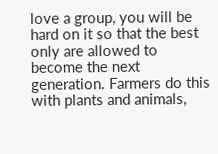love a group, you will be hard on it so that the best only are allowed to become the next generation. Farmers do this with plants and animals,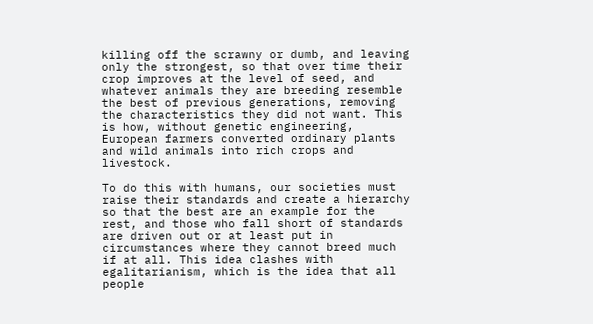killing off the scrawny or dumb, and leaving only the strongest, so that over time their crop improves at the level of seed, and whatever animals they are breeding resemble the best of previous generations, removing the characteristics they did not want. This is how, without genetic engineering, European farmers converted ordinary plants and wild animals into rich crops and livestock.

To do this with humans, our societies must raise their standards and create a hierarchy so that the best are an example for the rest, and those who fall short of standards are driven out or at least put in circumstances where they cannot breed much if at all. This idea clashes with egalitarianism, which is the idea that all people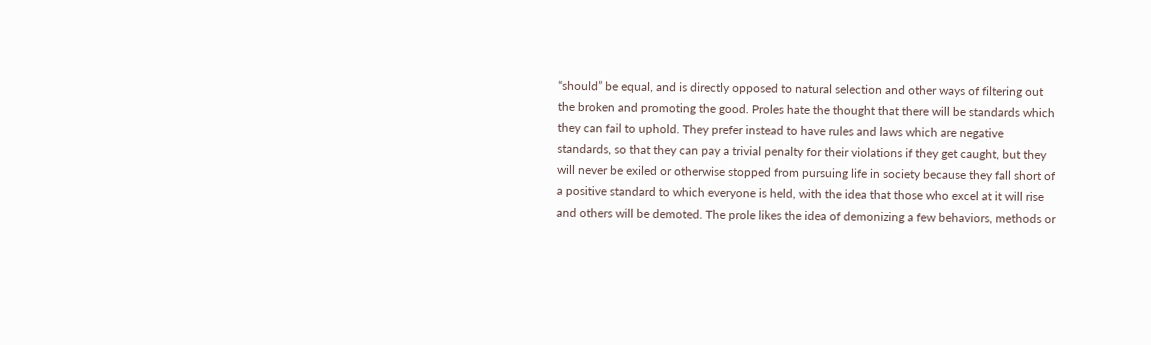“should” be equal, and is directly opposed to natural selection and other ways of filtering out the broken and promoting the good. Proles hate the thought that there will be standards which they can fail to uphold. They prefer instead to have rules and laws which are negative standards, so that they can pay a trivial penalty for their violations if they get caught, but they will never be exiled or otherwise stopped from pursuing life in society because they fall short of a positive standard to which everyone is held, with the idea that those who excel at it will rise and others will be demoted. The prole likes the idea of demonizing a few behaviors, methods or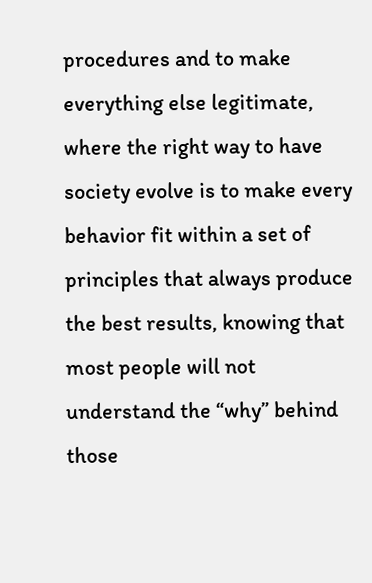procedures and to make everything else legitimate, where the right way to have society evolve is to make every behavior fit within a set of principles that always produce the best results, knowing that most people will not understand the “why” behind those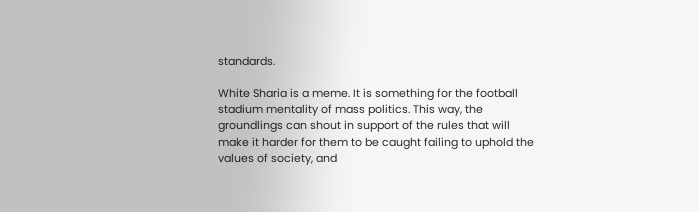standards.

White Sharia is a meme. It is something for the football stadium mentality of mass politics. This way, the groundlings can shout in support of the rules that will make it harder for them to be caught failing to uphold the values of society, and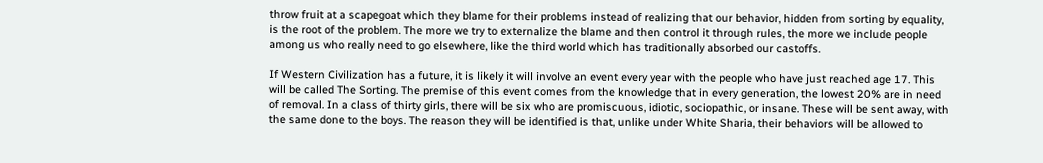throw fruit at a scapegoat which they blame for their problems instead of realizing that our behavior, hidden from sorting by equality, is the root of the problem. The more we try to externalize the blame and then control it through rules, the more we include people among us who really need to go elsewhere, like the third world which has traditionally absorbed our castoffs.

If Western Civilization has a future, it is likely it will involve an event every year with the people who have just reached age 17. This will be called The Sorting. The premise of this event comes from the knowledge that in every generation, the lowest 20% are in need of removal. In a class of thirty girls, there will be six who are promiscuous, idiotic, sociopathic, or insane. These will be sent away, with the same done to the boys. The reason they will be identified is that, unlike under White Sharia, their behaviors will be allowed to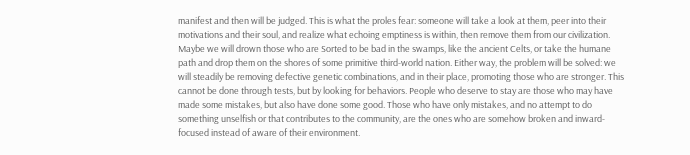manifest and then will be judged. This is what the proles fear: someone will take a look at them, peer into their motivations and their soul, and realize what echoing emptiness is within, then remove them from our civilization. Maybe we will drown those who are Sorted to be bad in the swamps, like the ancient Celts, or take the humane path and drop them on the shores of some primitive third-world nation. Either way, the problem will be solved: we will steadily be removing defective genetic combinations, and in their place, promoting those who are stronger. This cannot be done through tests, but by looking for behaviors. People who deserve to stay are those who may have made some mistakes, but also have done some good. Those who have only mistakes, and no attempt to do something unselfish or that contributes to the community, are the ones who are somehow broken and inward-focused instead of aware of their environment.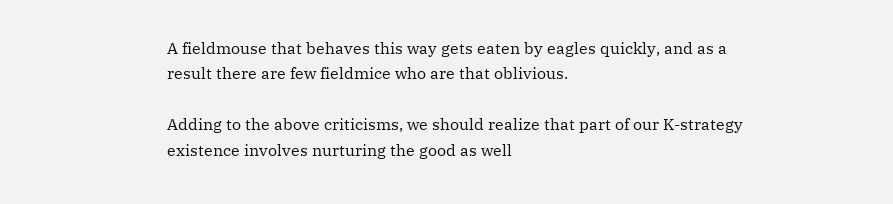A fieldmouse that behaves this way gets eaten by eagles quickly, and as a result there are few fieldmice who are that oblivious.

Adding to the above criticisms, we should realize that part of our K-strategy existence involves nurturing the good as well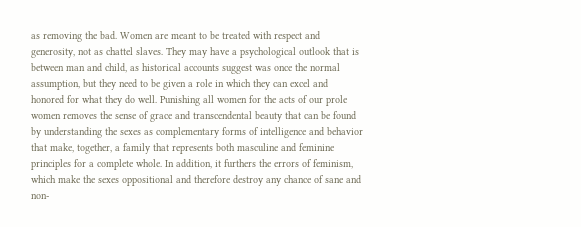as removing the bad. Women are meant to be treated with respect and generosity, not as chattel slaves. They may have a psychological outlook that is between man and child, as historical accounts suggest was once the normal assumption, but they need to be given a role in which they can excel and honored for what they do well. Punishing all women for the acts of our prole women removes the sense of grace and transcendental beauty that can be found by understanding the sexes as complementary forms of intelligence and behavior that make, together, a family that represents both masculine and feminine principles for a complete whole. In addition, it furthers the errors of feminism, which make the sexes oppositional and therefore destroy any chance of sane and non-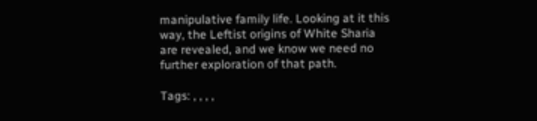manipulative family life. Looking at it this way, the Leftist origins of White Sharia are revealed, and we know we need no further exploration of that path.

Tags: , , , ,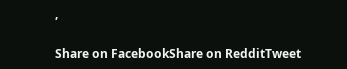,

Share on FacebookShare on RedditTweet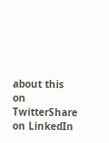about this on TwitterShare on LinkedIn